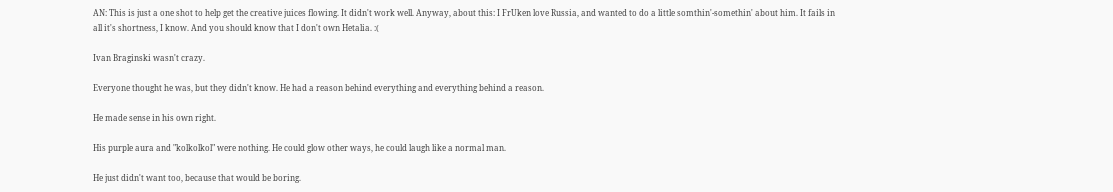AN: This is just a one shot to help get the creative juices flowing. It didn't work well. Anyway, about this: I FrUken love Russia, and wanted to do a little somthin'-somethin' about him. It fails in all it's shortness, I know. And you should know that I don't own Hetalia. :(

Ivan Braginski wasn't crazy.

Everyone thought he was, but they didn't know. He had a reason behind everything and everything behind a reason.

He made sense in his own right.

His purple aura and "kolkolkol" were nothing. He could glow other ways, he could laugh like a normal man.

He just didn't want too, because that would be boring.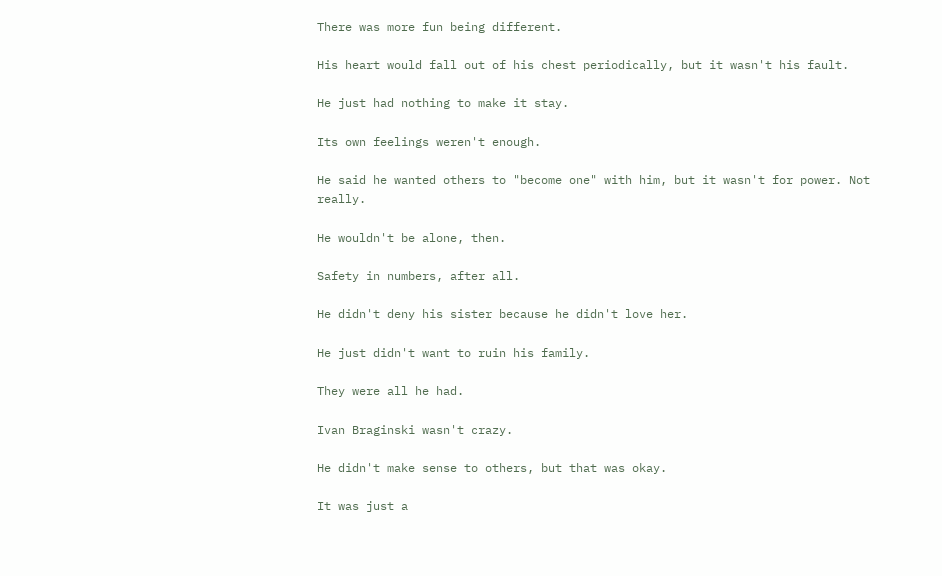There was more fun being different.

His heart would fall out of his chest periodically, but it wasn't his fault.

He just had nothing to make it stay.

Its own feelings weren't enough.

He said he wanted others to "become one" with him, but it wasn't for power. Not really.

He wouldn't be alone, then.

Safety in numbers, after all.

He didn't deny his sister because he didn't love her.

He just didn't want to ruin his family.

They were all he had.

Ivan Braginski wasn't crazy.

He didn't make sense to others, but that was okay.

It was just a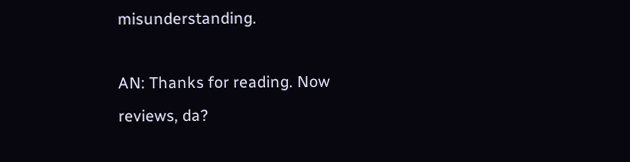misunderstanding.

AN: Thanks for reading. Now reviews, da?